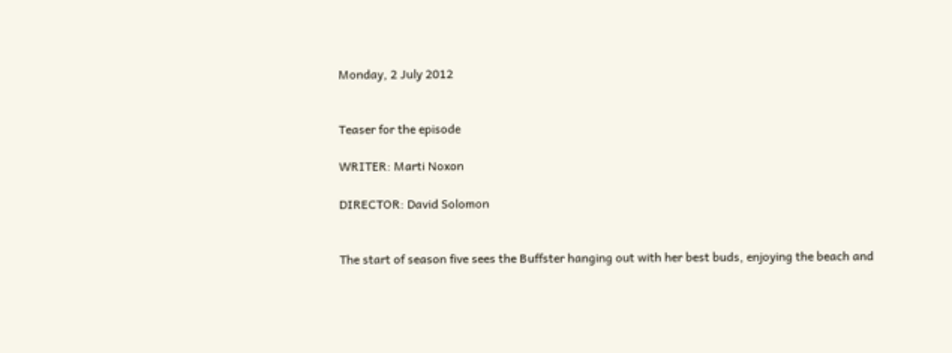Monday, 2 July 2012


Teaser for the episode

WRITER: Marti Noxon

DIRECTOR: David Solomon


The start of season five sees the Buffster hanging out with her best buds, enjoying the beach and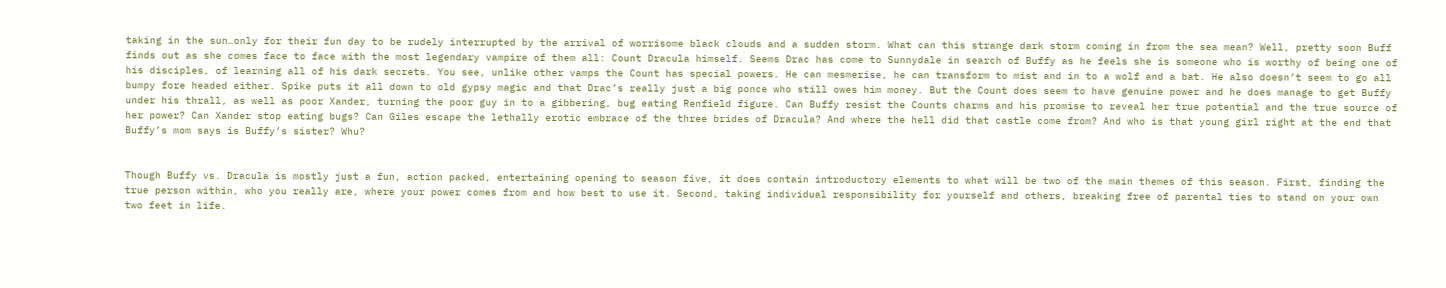taking in the sun…only for their fun day to be rudely interrupted by the arrival of worrisome black clouds and a sudden storm. What can this strange dark storm coming in from the sea mean? Well, pretty soon Buff finds out as she comes face to face with the most legendary vampire of them all: Count Dracula himself. Seems Drac has come to Sunnydale in search of Buffy as he feels she is someone who is worthy of being one of his disciples, of learning all of his dark secrets. You see, unlike other vamps the Count has special powers. He can mesmerise, he can transform to mist and in to a wolf and a bat. He also doesn’t seem to go all bumpy fore headed either. Spike puts it all down to old gypsy magic and that Drac’s really just a big ponce who still owes him money. But the Count does seem to have genuine power and he does manage to get Buffy under his thrall, as well as poor Xander, turning the poor guy in to a gibbering, bug eating Renfield figure. Can Buffy resist the Counts charms and his promise to reveal her true potential and the true source of her power? Can Xander stop eating bugs? Can Giles escape the lethally erotic embrace of the three brides of Dracula? And where the hell did that castle come from? And who is that young girl right at the end that Buffy’s mom says is Buffy’s sister? Whu?


Though Buffy vs. Dracula is mostly just a fun, action packed, entertaining opening to season five, it does contain introductory elements to what will be two of the main themes of this season. First, finding the true person within, who you really are, where your power comes from and how best to use it. Second, taking individual responsibility for yourself and others, breaking free of parental ties to stand on your own two feet in life.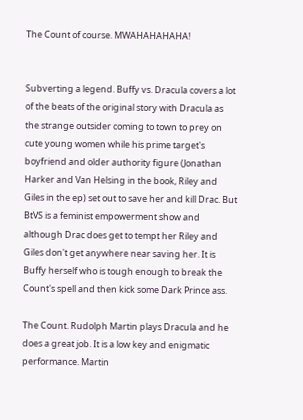The Count of course. MWAHAHAHAHA!


Subverting a legend. Buffy vs. Dracula covers a lot of the beats of the original story with Dracula as the strange outsider coming to town to prey on cute young women while his prime target's boyfriend and older authority figure (Jonathan Harker and Van Helsing in the book, Riley and Giles in the ep) set out to save her and kill Drac. But BtVS is a feminist empowerment show and although Drac does get to tempt her Riley and Giles don't get anywhere near saving her. It is Buffy herself who is tough enough to break the Count's spell and then kick some Dark Prince ass.

The Count. Rudolph Martin plays Dracula and he does a great job. It is a low key and enigmatic performance. Martin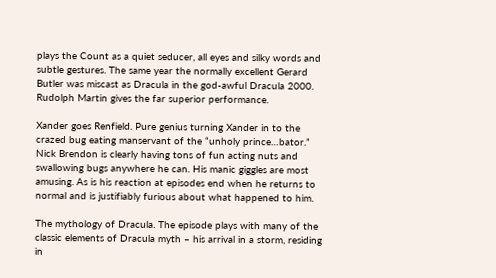plays the Count as a quiet seducer, all eyes and silky words and subtle gestures. The same year the normally excellent Gerard Butler was miscast as Dracula in the god-awful Dracula 2000. Rudolph Martin gives the far superior performance.

Xander goes Renfield. Pure genius turning Xander in to the crazed bug eating manservant of the “unholy prince…bator.” Nick Brendon is clearly having tons of fun acting nuts and swallowing bugs anywhere he can. His manic giggles are most amusing. As is his reaction at episodes end when he returns to normal and is justifiably furious about what happened to him.

The mythology of Dracula. The episode plays with many of the classic elements of Dracula myth – his arrival in a storm, residing in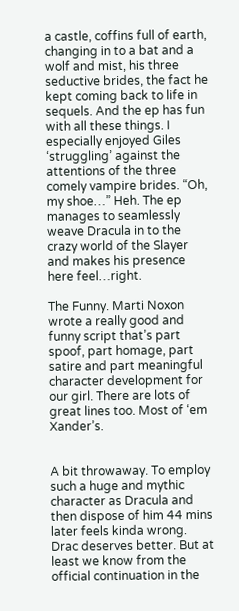a castle, coffins full of earth, changing in to a bat and a wolf and mist, his three seductive brides, the fact he kept coming back to life in sequels. And the ep has fun with all these things. I especially enjoyed Giles ‘struggling’ against the attentions of the three comely vampire brides. “Oh, my shoe…” Heh. The ep manages to seamlessly weave Dracula in to the crazy world of the Slayer and makes his presence here feel…right.

The Funny. Marti Noxon wrote a really good and funny script that’s part spoof, part homage, part satire and part meaningful character development for our girl. There are lots of great lines too. Most of ‘em Xander’s.


A bit throwaway. To employ such a huge and mythic character as Dracula and then dispose of him 44 mins later feels kinda wrong. Drac deserves better. But at least we know from the official continuation in the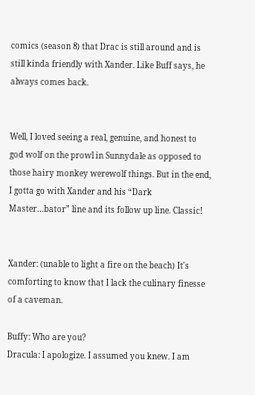comics (season 8) that Drac is still around and is still kinda friendly with Xander. Like Buff says, he always comes back.


Well, I loved seeing a real, genuine, and honest to god wolf on the prowl in Sunnydale as opposed to those hairy monkey werewolf things. But in the end, I gotta go with Xander and his “Dark Master…bator” line and its follow up line. Classic!


Xander: (unable to light a fire on the beach) It's comforting to know that I lack the culinary finesse of a caveman.

Buffy: Who are you?
Dracula: I apologize. I assumed you knew. I am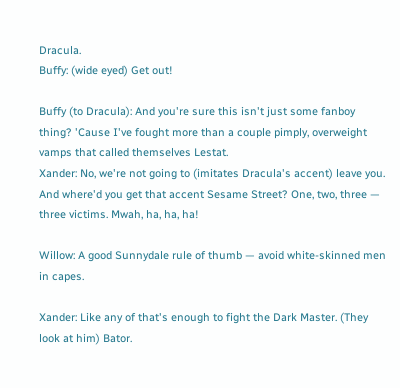Dracula.
Buffy: (wide eyed) Get out!

Buffy (to Dracula): And you're sure this isn't just some fanboy thing? 'Cause I've fought more than a couple pimply, overweight vamps that called themselves Lestat.
Xander: No, we're not going to (imitates Dracula's accent) leave you. And where'd you get that accent Sesame Street? One, two, three — three victims. Mwah, ha, ha, ha!

Willow: A good Sunnydale rule of thumb — avoid white-skinned men in capes.

Xander: Like any of that's enough to fight the Dark Master. (They look at him) Bator.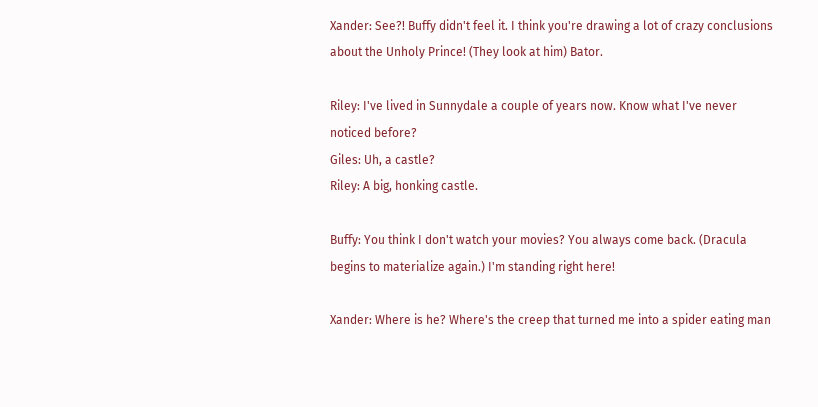Xander: See?! Buffy didn't feel it. I think you're drawing a lot of crazy conclusions about the Unholy Prince! (They look at him) Bator.

Riley: I've lived in Sunnydale a couple of years now. Know what I've never noticed before?
Giles: Uh, a castle?
Riley: A big, honking castle.

Buffy: You think I don't watch your movies? You always come back. (Dracula begins to materialize again.) I'm standing right here!

Xander: Where is he? Where's the creep that turned me into a spider eating man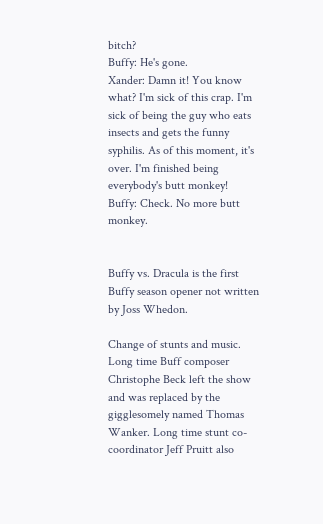bitch?
Buffy: He's gone.
Xander: Damn it! You know what? I'm sick of this crap. I'm sick of being the guy who eats insects and gets the funny syphilis. As of this moment, it's over. I'm finished being everybody's butt monkey!
Buffy: Check. No more butt monkey.


Buffy vs. Dracula is the first Buffy season opener not written by Joss Whedon.

Change of stunts and music. Long time Buff composer Christophe Beck left the show and was replaced by the gigglesomely named Thomas Wanker. Long time stunt co-coordinator Jeff Pruitt also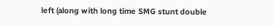left (along with long time SMG stunt double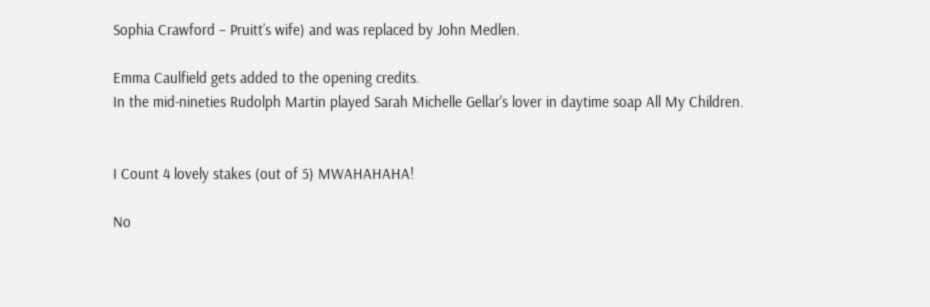Sophia Crawford – Pruitt’s wife) and was replaced by John Medlen.

Emma Caulfield gets added to the opening credits.
In the mid-nineties Rudolph Martin played Sarah Michelle Gellar's lover in daytime soap All My Children.


I Count 4 lovely stakes (out of 5) MWAHAHAHA!

No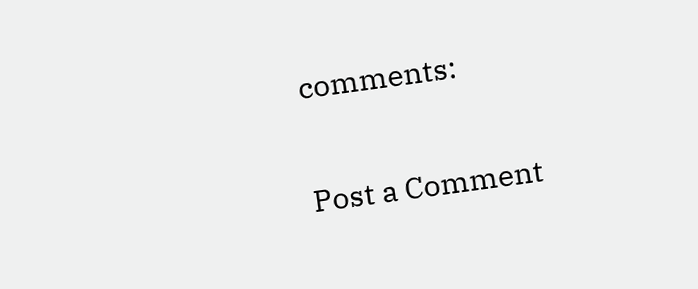comments:

Post a Comment